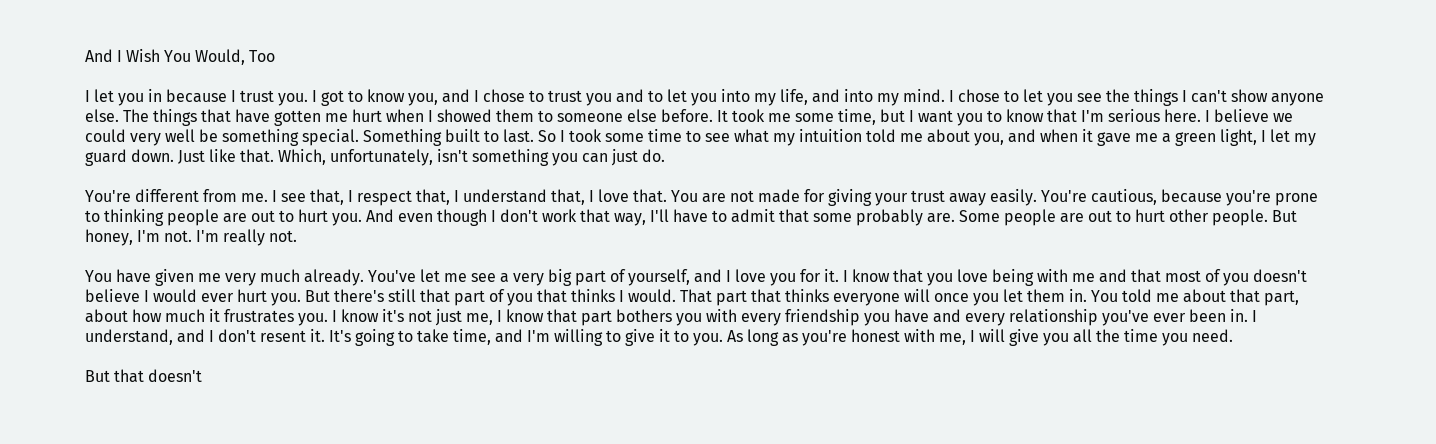And I Wish You Would, Too

I let you in because I trust you. I got to know you, and I chose to trust you and to let you into my life, and into my mind. I chose to let you see the things I can't show anyone else. The things that have gotten me hurt when I showed them to someone else before. It took me some time, but I want you to know that I'm serious here. I believe we could very well be something special. Something built to last. So I took some time to see what my intuition told me about you, and when it gave me a green light, I let my guard down. Just like that. Which, unfortunately, isn't something you can just do.

You're different from me. I see that, I respect that, I understand that, I love that. You are not made for giving your trust away easily. You're cautious, because you're prone to thinking people are out to hurt you. And even though I don't work that way, I'll have to admit that some probably are. Some people are out to hurt other people. But honey, I'm not. I'm really not.

You have given me very much already. You've let me see a very big part of yourself, and I love you for it. I know that you love being with me and that most of you doesn't believe I would ever hurt you. But there's still that part of you that thinks I would. That part that thinks everyone will once you let them in. You told me about that part, about how much it frustrates you. I know it's not just me, I know that part bothers you with every friendship you have and every relationship you've ever been in. I understand, and I don't resent it. It's going to take time, and I'm willing to give it to you. As long as you're honest with me, I will give you all the time you need.

But that doesn't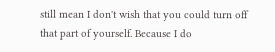still mean I don't wish that you could turn off that part of yourself. Because I do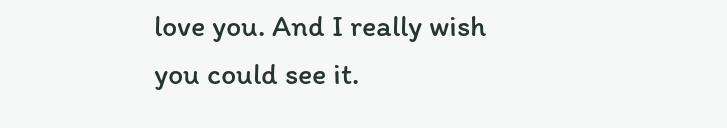love you. And I really wish you could see it.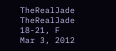TheRealJade TheRealJade
18-21, F
Mar 3, 2012